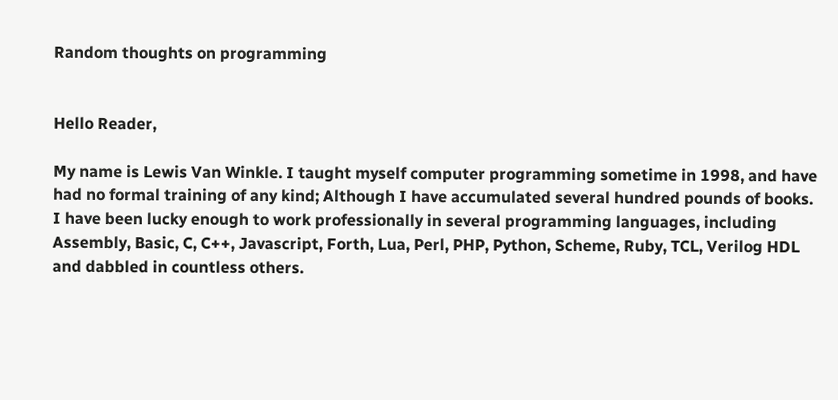Random thoughts on programming


Hello Reader,

My name is Lewis Van Winkle. I taught myself computer programming sometime in 1998, and have had no formal training of any kind; Although I have accumulated several hundred pounds of books. I have been lucky enough to work professionally in several programming languages, including Assembly, Basic, C, C++, Javascript, Forth, Lua, Perl, PHP, Python, Scheme, Ruby, TCL, Verilog HDL and dabbled in countless others.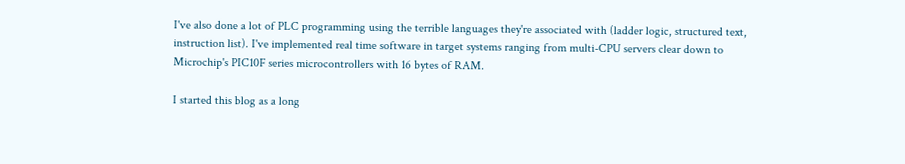I've also done a lot of PLC programming using the terrible languages they're associated with (ladder logic, structured text, instruction list). I've implemented real time software in target systems ranging from multi-CPU servers clear down to Microchip's PIC10F series microcontrollers with 16 bytes of RAM.

I started this blog as a long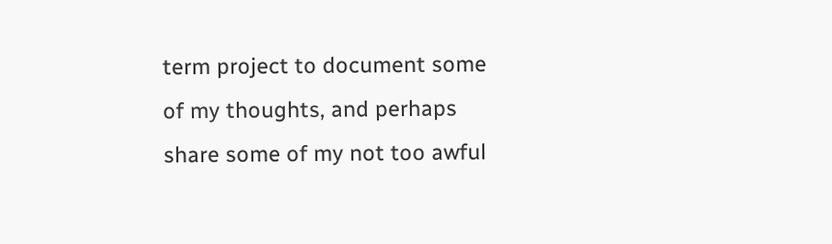term project to document some of my thoughts, and perhaps share some of my not too awful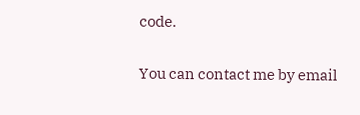code.

You can contact me by email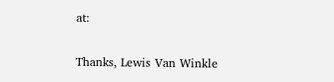at:

Thanks, Lewis Van Winkle